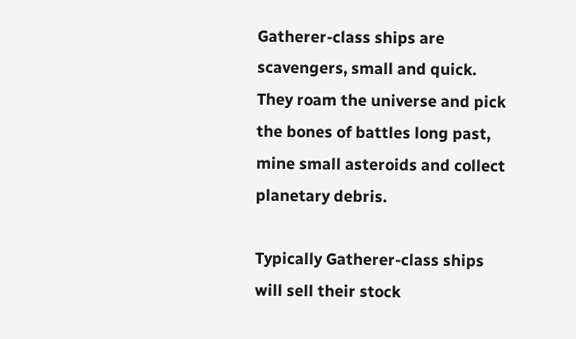Gatherer-class ships are scavengers, small and quick. They roam the universe and pick the bones of battles long past, mine small asteroids and collect planetary debris.

Typically Gatherer-class ships will sell their stock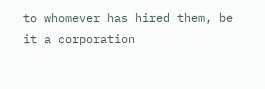to whomever has hired them, be it a corporation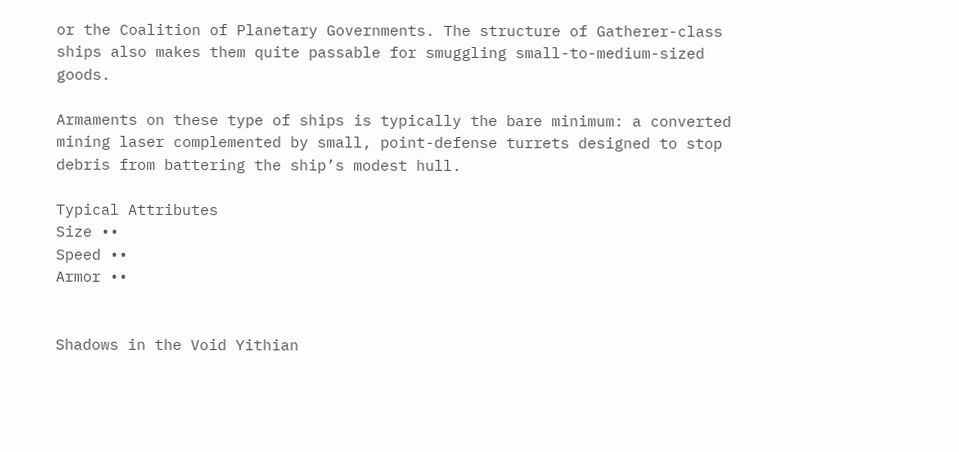or the Coalition of Planetary Governments. The structure of Gatherer-class ships also makes them quite passable for smuggling small-to-medium-sized goods.

Armaments on these type of ships is typically the bare minimum: a converted mining laser complemented by small, point-defense turrets designed to stop debris from battering the ship’s modest hull.

Typical Attributes
Size ••
Speed ••
Armor ••


Shadows in the Void Yithian